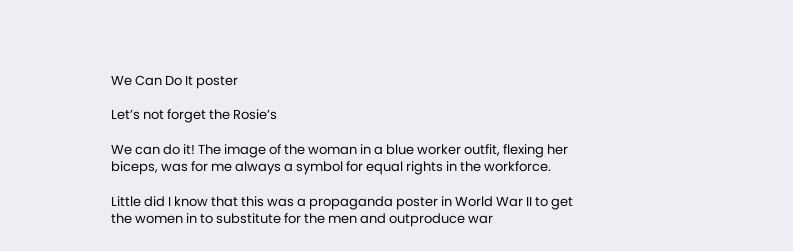We Can Do It poster

Let’s not forget the Rosie’s

We can do it! The image of the woman in a blue worker outfit, flexing her biceps, was for me always a symbol for equal rights in the workforce.

Little did I know that this was a propaganda poster in World War II to get the women in to substitute for the men and outproduce war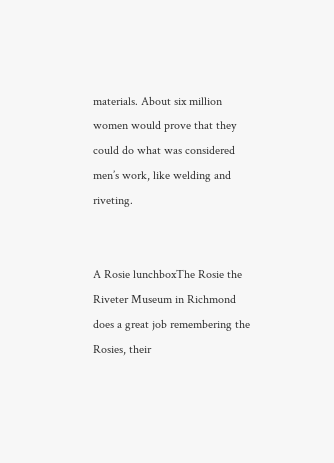materials. About six million women would prove that they could do what was considered men’s work, like welding and riveting.


A Rosie lunchboxThe Rosie the Riveter Museum in Richmond does a great job remembering the Rosies, their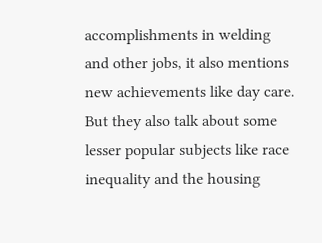accomplishments in welding and other jobs, it also mentions new achievements like day care. But they also talk about some lesser popular subjects like race inequality and the housing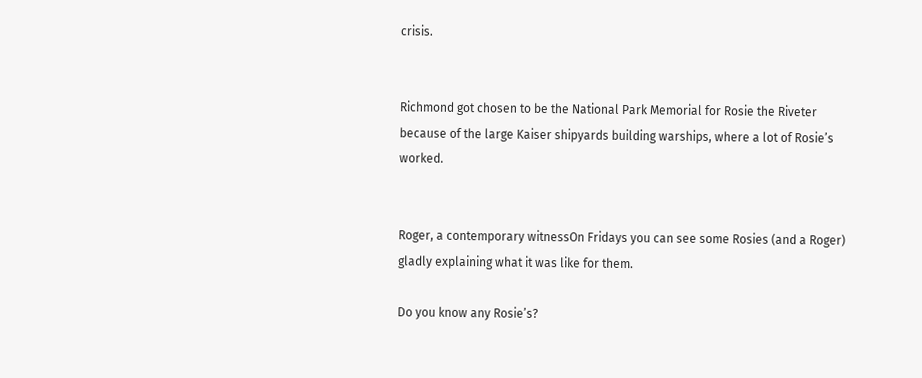crisis.


Richmond got chosen to be the National Park Memorial for Rosie the Riveter because of the large Kaiser shipyards building warships, where a lot of Rosie’s worked.


Roger, a contemporary witnessOn Fridays you can see some Rosies (and a Roger) gladly explaining what it was like for them.

Do you know any Rosie’s?